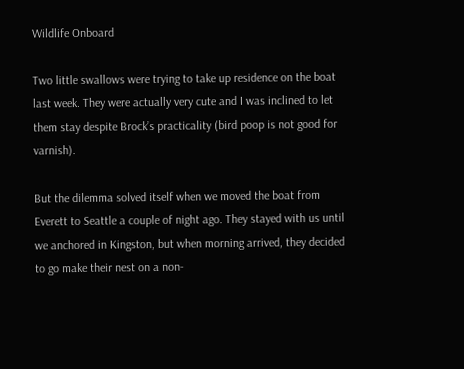Wildlife Onboard

Two little swallows were trying to take up residence on the boat last week. They were actually very cute and I was inclined to let them stay despite Brock’s practicality (bird poop is not good for varnish).

But the dilemma solved itself when we moved the boat from Everett to Seattle a couple of night ago. They stayed with us until we anchored in Kingston, but when morning arrived, they decided to go make their nest on a non-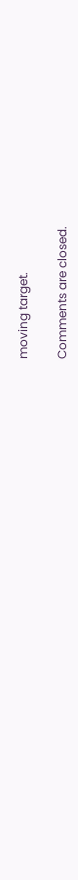moving target.

Comments are closed.